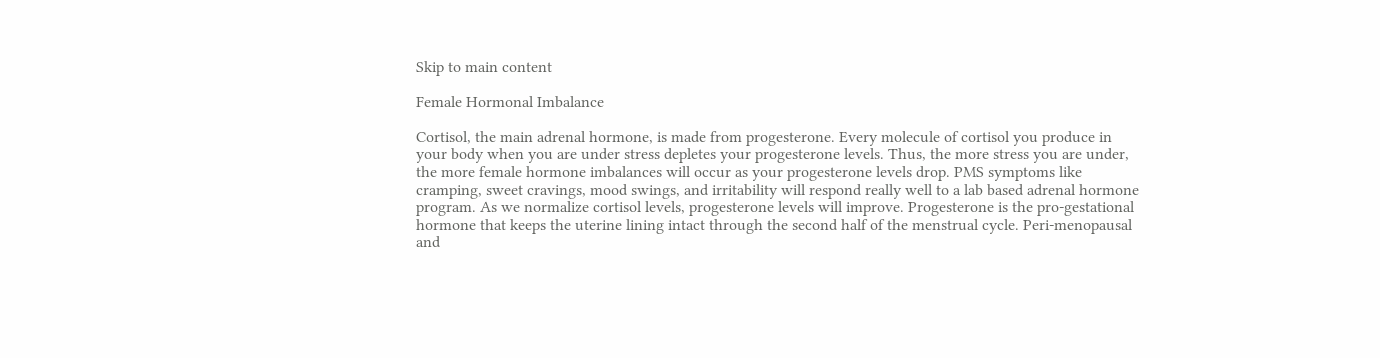Skip to main content

Female Hormonal Imbalance

Cortisol, the main adrenal hormone, is made from progesterone. Every molecule of cortisol you produce in your body when you are under stress depletes your progesterone levels. Thus, the more stress you are under, the more female hormone imbalances will occur as your progesterone levels drop. PMS symptoms like cramping, sweet cravings, mood swings, and irritability will respond really well to a lab based adrenal hormone program. As we normalize cortisol levels, progesterone levels will improve. Progesterone is the pro-gestational hormone that keeps the uterine lining intact through the second half of the menstrual cycle. Peri-menopausal and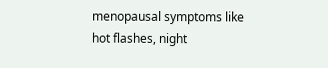menopausal symptoms like hot flashes, night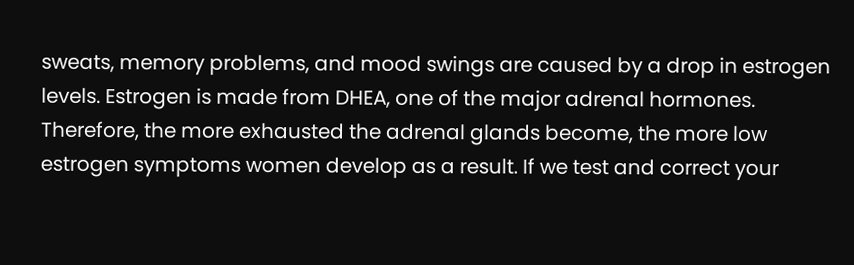sweats, memory problems, and mood swings are caused by a drop in estrogen levels. Estrogen is made from DHEA, one of the major adrenal hormones. Therefore, the more exhausted the adrenal glands become, the more low estrogen symptoms women develop as a result. If we test and correct your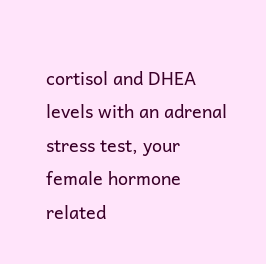cortisol and DHEA levels with an adrenal stress test, your female hormone related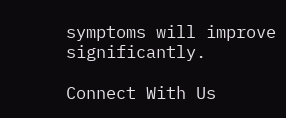symptoms will improve significantly.

Connect With Us